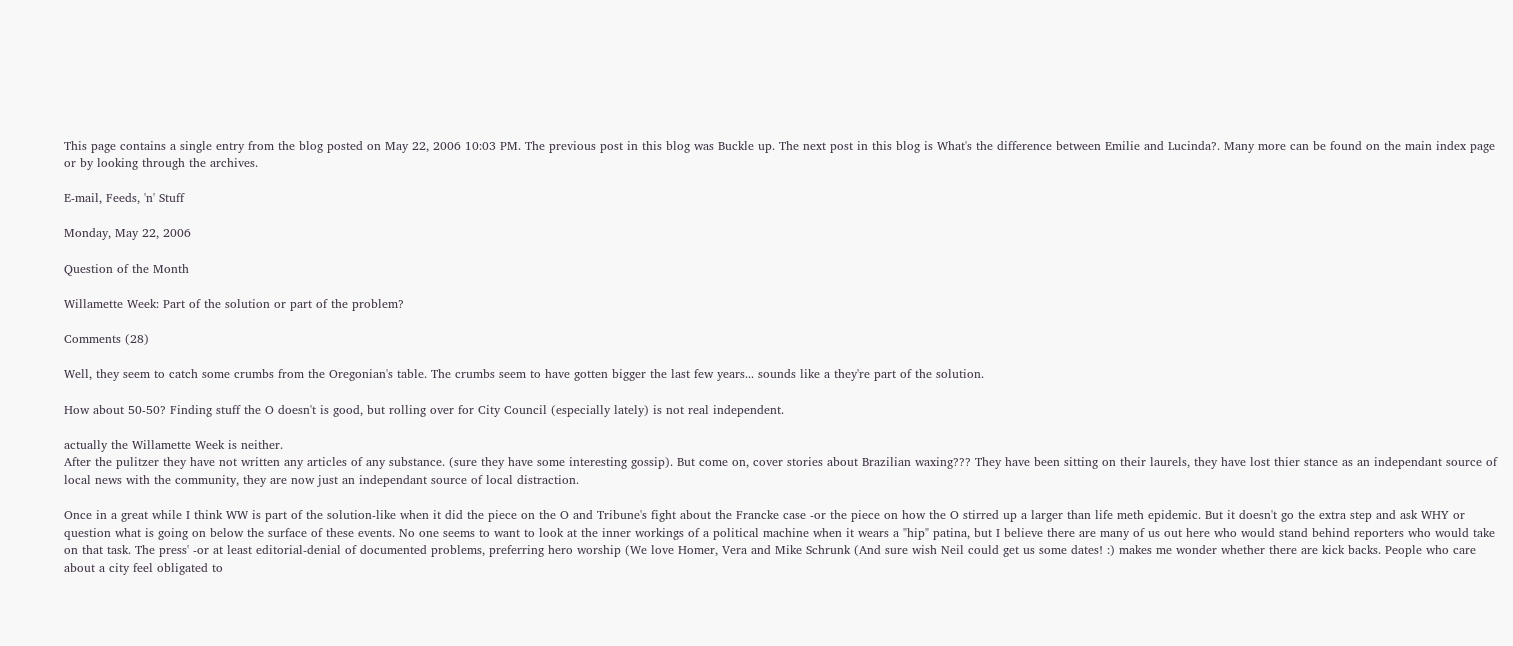This page contains a single entry from the blog posted on May 22, 2006 10:03 PM. The previous post in this blog was Buckle up. The next post in this blog is What's the difference between Emilie and Lucinda?. Many more can be found on the main index page or by looking through the archives.

E-mail, Feeds, 'n' Stuff

Monday, May 22, 2006

Question of the Month

Willamette Week: Part of the solution or part of the problem?

Comments (28)

Well, they seem to catch some crumbs from the Oregonian's table. The crumbs seem to have gotten bigger the last few years... sounds like a they're part of the solution.

How about 50-50? Finding stuff the O doesn't is good, but rolling over for City Council (especially lately) is not real independent.

actually the Willamette Week is neither.
After the pulitzer they have not written any articles of any substance. (sure they have some interesting gossip). But come on, cover stories about Brazilian waxing??? They have been sitting on their laurels, they have lost thier stance as an independant source of local news with the community, they are now just an independant source of local distraction.

Once in a great while I think WW is part of the solution-like when it did the piece on the O and Tribune's fight about the Francke case -or the piece on how the O stirred up a larger than life meth epidemic. But it doesn't go the extra step and ask WHY or question what is going on below the surface of these events. No one seems to want to look at the inner workings of a political machine when it wears a "hip" patina, but I believe there are many of us out here who would stand behind reporters who would take on that task. The press' -or at least editorial-denial of documented problems, preferring hero worship (We love Homer, Vera and Mike Schrunk (And sure wish Neil could get us some dates! :) makes me wonder whether there are kick backs. People who care about a city feel obligated to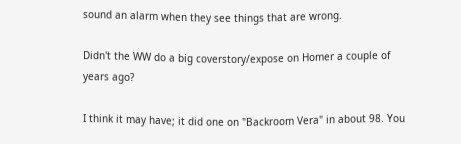sound an alarm when they see things that are wrong.

Didn't the WW do a big coverstory/expose on Homer a couple of years ago?

I think it may have; it did one on "Backroom Vera" in about 98. You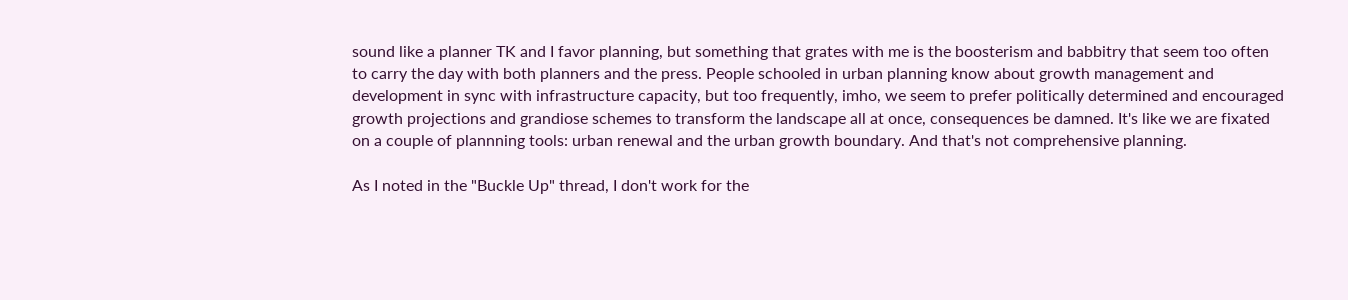sound like a planner TK and I favor planning, but something that grates with me is the boosterism and babbitry that seem too often to carry the day with both planners and the press. People schooled in urban planning know about growth management and development in sync with infrastructure capacity, but too frequently, imho, we seem to prefer politically determined and encouraged growth projections and grandiose schemes to transform the landscape all at once, consequences be damned. It's like we are fixated on a couple of plannning tools: urban renewal and the urban growth boundary. And that's not comprehensive planning.

As I noted in the "Buckle Up" thread, I don't work for the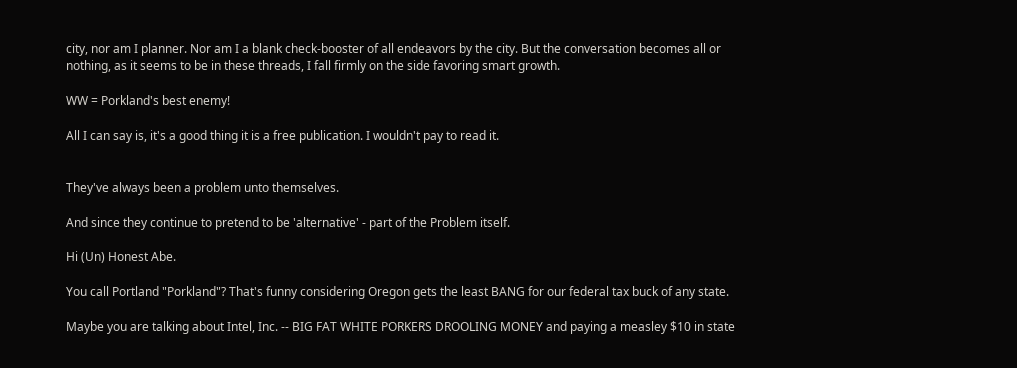city, nor am I planner. Nor am I a blank check-booster of all endeavors by the city. But the conversation becomes all or nothing, as it seems to be in these threads, I fall firmly on the side favoring smart growth.

WW = Porkland's best enemy!

All I can say is, it's a good thing it is a free publication. I wouldn't pay to read it.


They've always been a problem unto themselves.

And since they continue to pretend to be 'alternative' - part of the Problem itself.

Hi (Un) Honest Abe.

You call Portland "Porkland"? That's funny considering Oregon gets the least BANG for our federal tax buck of any state.

Maybe you are talking about Intel, Inc. -- BIG FAT WHITE PORKERS DROOLING MONEY and paying a measley $10 in state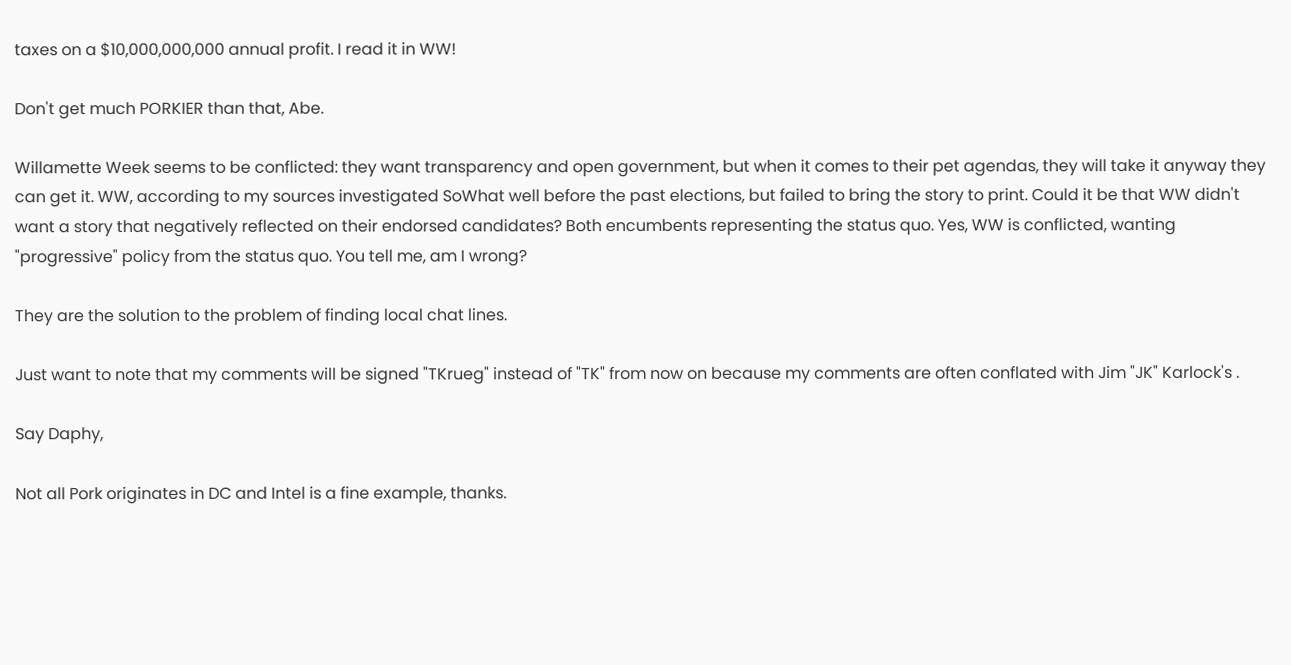taxes on a $10,000,000,000 annual profit. I read it in WW!

Don't get much PORKIER than that, Abe.

Willamette Week seems to be conflicted: they want transparency and open government, but when it comes to their pet agendas, they will take it anyway they can get it. WW, according to my sources investigated SoWhat well before the past elections, but failed to bring the story to print. Could it be that WW didn't want a story that negatively reflected on their endorsed candidates? Both encumbents representing the status quo. Yes, WW is conflicted, wanting "progressive" policy from the status quo. You tell me, am I wrong?

They are the solution to the problem of finding local chat lines.

Just want to note that my comments will be signed "TKrueg" instead of "TK" from now on because my comments are often conflated with Jim "JK" Karlock's .

Say Daphy,

Not all Pork originates in DC and Intel is a fine example, thanks.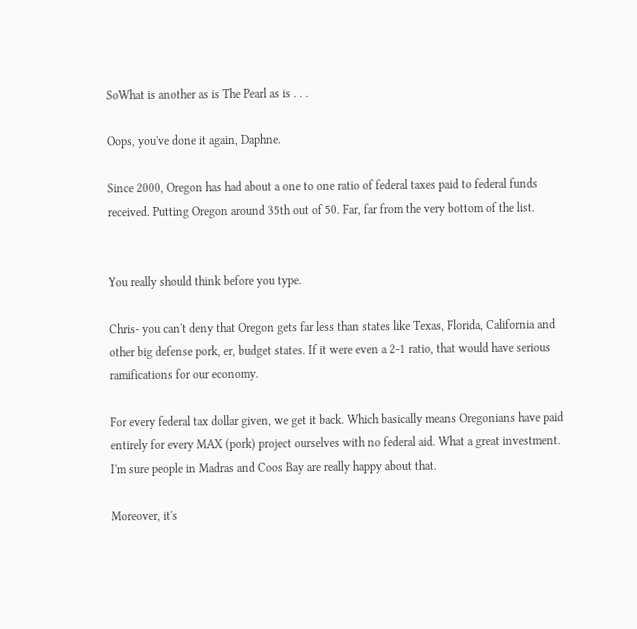SoWhat is another as is The Pearl as is . . .

Oops, you've done it again, Daphne.

Since 2000, Oregon has had about a one to one ratio of federal taxes paid to federal funds received. Putting Oregon around 35th out of 50. Far, far from the very bottom of the list.


You really should think before you type.

Chris- you can't deny that Oregon gets far less than states like Texas, Florida, California and other big defense pork, er, budget states. If it were even a 2-1 ratio, that would have serious ramifications for our economy.

For every federal tax dollar given, we get it back. Which basically means Oregonians have paid entirely for every MAX (pork) project ourselves with no federal aid. What a great investment. I'm sure people in Madras and Coos Bay are really happy about that.

Moreover, it's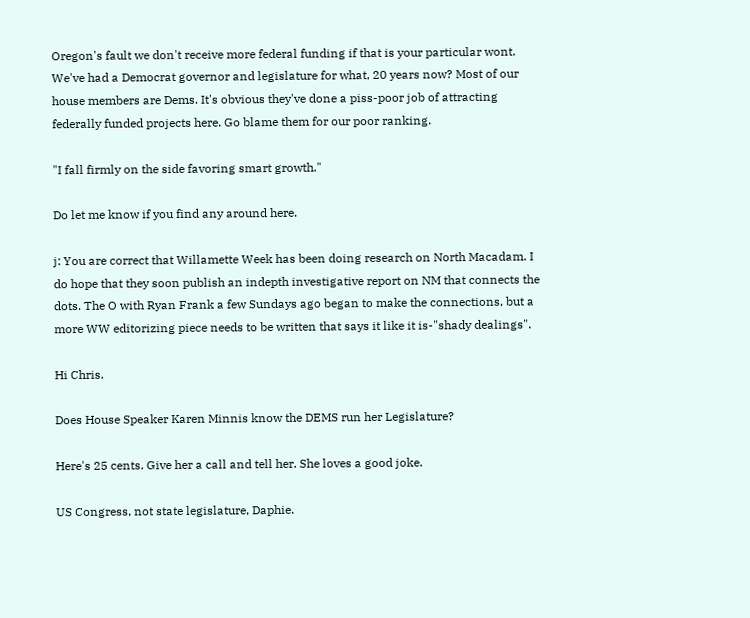Oregon's fault we don't receive more federal funding if that is your particular wont. We've had a Democrat governor and legislature for what, 20 years now? Most of our house members are Dems. It's obvious they've done a piss-poor job of attracting federally funded projects here. Go blame them for our poor ranking.

"I fall firmly on the side favoring smart growth."

Do let me know if you find any around here.

j: You are correct that Willamette Week has been doing research on North Macadam. I do hope that they soon publish an indepth investigative report on NM that connects the dots. The O with Ryan Frank a few Sundays ago began to make the connections, but a more WW editorizing piece needs to be written that says it like it is-"shady dealings".

Hi Chris.

Does House Speaker Karen Minnis know the DEMS run her Legislature?

Here's 25 cents. Give her a call and tell her. She loves a good joke.

US Congress, not state legislature, Daphie.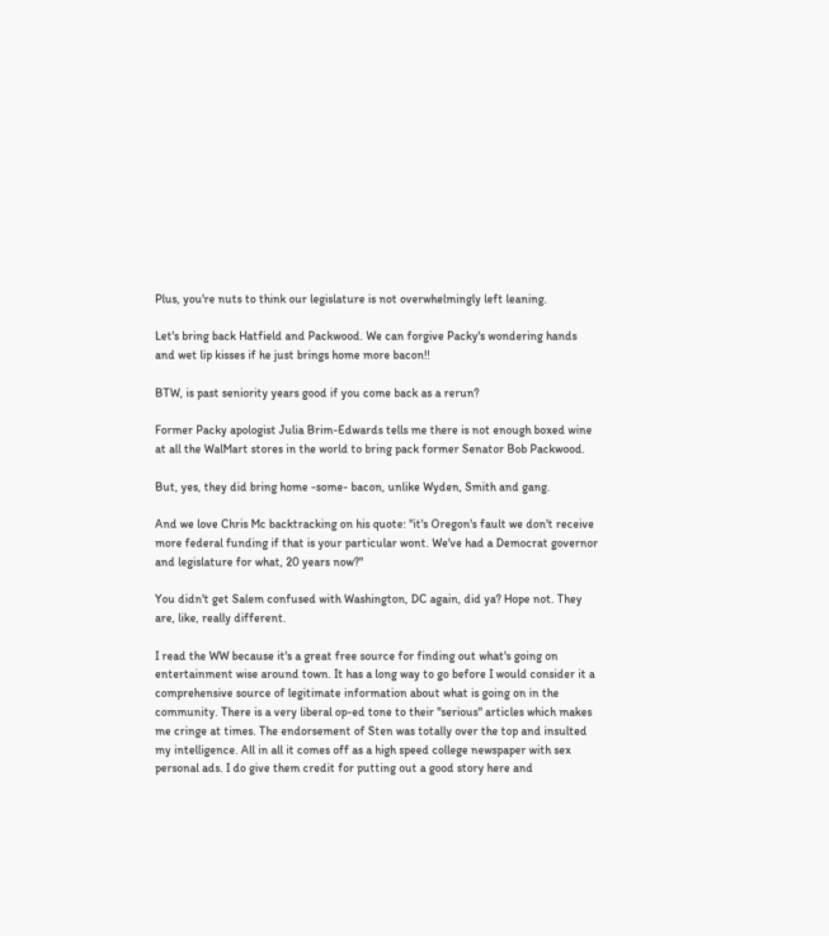Plus, you're nuts to think our legislature is not overwhelmingly left leaning.

Let's bring back Hatfield and Packwood. We can forgive Packy's wondering hands and wet lip kisses if he just brings home more bacon!!

BTW, is past seniority years good if you come back as a rerun?

Former Packy apologist Julia Brim-Edwards tells me there is not enough boxed wine at all the WalMart stores in the world to bring pack former Senator Bob Packwood.

But, yes, they did bring home -some- bacon, unlike Wyden, Smith and gang.

And we love Chris Mc backtracking on his quote: "it's Oregon's fault we don't receive more federal funding if that is your particular wont. We've had a Democrat governor and legislature for what, 20 years now?"

You didn't get Salem confused with Washington, DC again, did ya? Hope not. They are, like, really different.

I read the WW because it's a great free source for finding out what's going on entertainment wise around town. It has a long way to go before I would consider it a comprehensive source of legitimate information about what is going on in the community. There is a very liberal op-ed tone to their "serious" articles which makes me cringe at times. The endorsement of Sten was totally over the top and insulted my intelligence. All in all it comes off as a high speed college newspaper with sex personal ads. I do give them credit for putting out a good story here and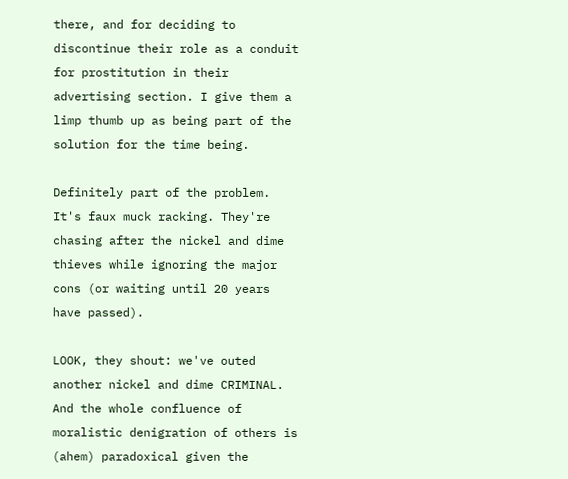there, and for deciding to discontinue their role as a conduit for prostitution in their advertising section. I give them a limp thumb up as being part of the solution for the time being.

Definitely part of the problem. It's faux muck racking. They're chasing after the nickel and dime thieves while ignoring the major cons (or waiting until 20 years have passed).

LOOK, they shout: we've outed another nickel and dime CRIMINAL. And the whole confluence of moralistic denigration of others is (ahem) paradoxical given the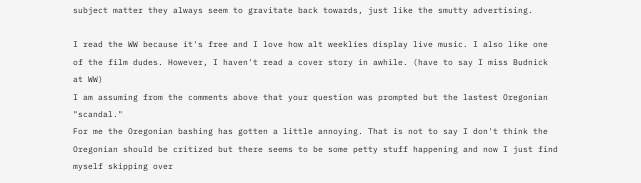subject matter they always seem to gravitate back towards, just like the smutty advertising.

I read the WW because it's free and I love how alt weeklies display live music. I also like one of the film dudes. However, I haven't read a cover story in awhile. (have to say I miss Budnick at WW)
I am assuming from the comments above that your question was prompted but the lastest Oregonian "scandal."
For me the Oregonian bashing has gotten a little annoying. That is not to say I don't think the Oregonian should be critized but there seems to be some petty stuff happening and now I just find myself skipping over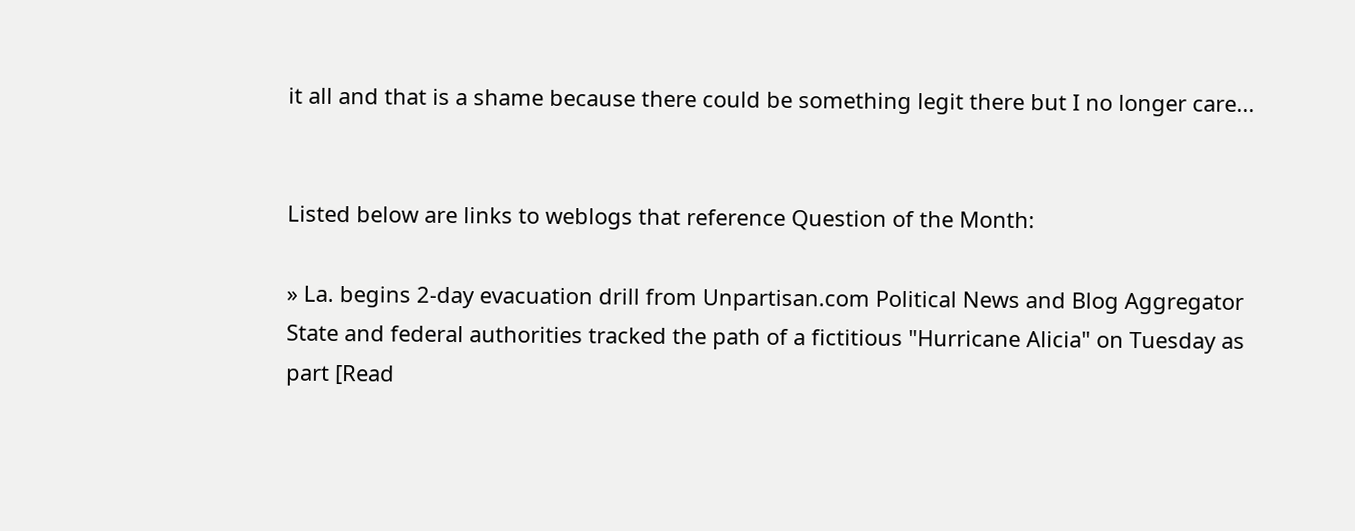it all and that is a shame because there could be something legit there but I no longer care...


Listed below are links to weblogs that reference Question of the Month:

» La. begins 2-day evacuation drill from Unpartisan.com Political News and Blog Aggregator
State and federal authorities tracked the path of a fictitious "Hurricane Alicia" on Tuesday as part [Read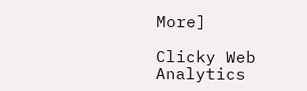More]

Clicky Web Analytics